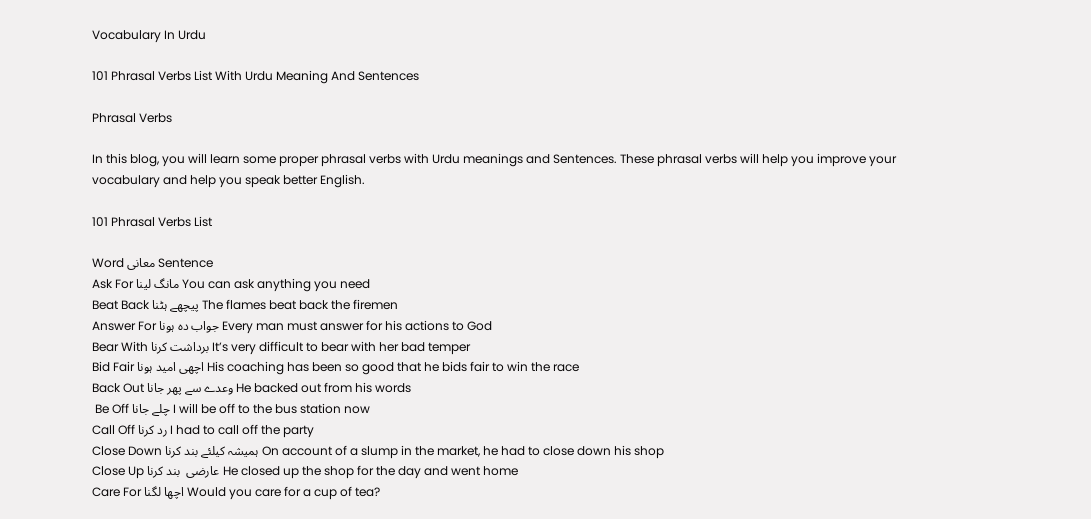Vocabulary In Urdu

101 Phrasal Verbs List With Urdu Meaning And Sentences

Phrasal Verbs

In this blog, you will learn some proper phrasal verbs with Urdu meanings and Sentences. These phrasal verbs will help you improve your vocabulary and help you speak better English.

101 Phrasal Verbs List

Word معانی Sentence
Ask For مانگ لینا You can ask anything you need
Beat Back پیچھے ہٹنا The flames beat back the firemen
Answer For جواب دہ ہونا Every man must answer for his actions to God
Bear With برداشت کرنا It’s very difficult to bear with her bad temper
Bid Fair اچھی امید ہونا His coaching has been so good that he bids fair to win the race
Back Out وعدے سے پھر جانا He backed out from his words
 Be Off چلے جانا I will be off to the bus station now
Call Off رد کرنا I had to call off the party
Close Down ہمیشہ کیلئے بند کرنا On account of a slump in the market, he had to close down his shop
Close Up عارضی  بند کرنا He closed up the shop for the day and went home
Care For اچھا لگنا Would you care for a cup of tea?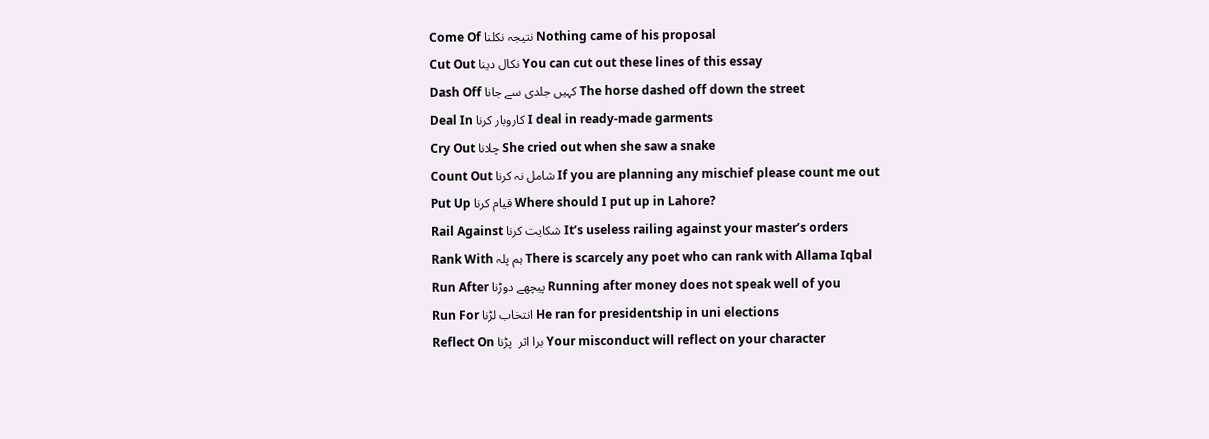Come Of نتیجہ نکلنا Nothing came of his proposal
Cut Out نکال دینا You can cut out these lines of this essay
Dash Off کہیں جلدی سے جانا The horse dashed off down the street
Deal In کاروبار کرنا I deal in ready-made garments
Cry Out چلانا She cried out when she saw a snake
Count Out شامل نہ کرنا If you are planning any mischief please count me out
Put Up قیام کرنا Where should I put up in Lahore?
Rail Against شکایت کرنا It’s useless railing against your master’s orders
Rank With ہم پلہ There is scarcely any poet who can rank with Allama Iqbal
Run After پیچھے دوڑنا Running after money does not speak well of you
Run For انتخاب لڑنا He ran for presidentship in uni elections
Reflect On برا اثر  پڑنا Your misconduct will reflect on your character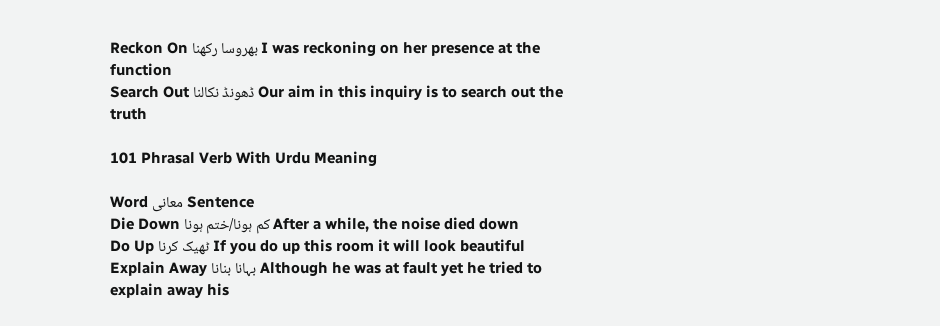Reckon On بھروسا رکھنا I was reckoning on her presence at the function
Search Out ڈھونڈ نکالنا Our aim in this inquiry is to search out the truth

101 Phrasal Verb With Urdu Meaning

Word معانی Sentence
Die Down کم ہونا/ختم ہونا After a while, the noise died down
Do Up ٹھیک کرنا If you do up this room it will look beautiful
Explain Away بہانا بنانا Although he was at fault yet he tried to explain away his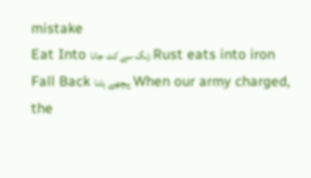mistake
Eat Into زنگ سے کٹ جانا Rust eats into iron
Fall Back پیچھے ہٹنا When our army charged, the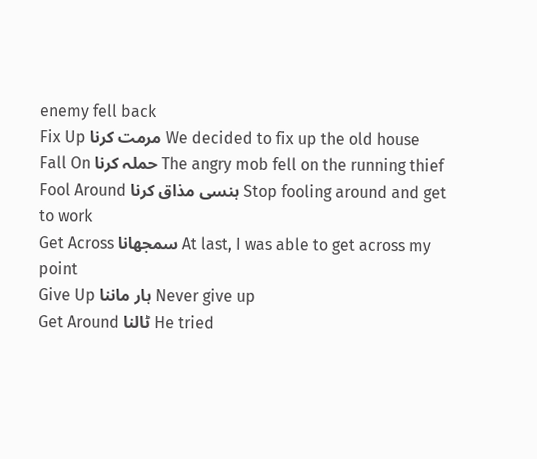enemy fell back
Fix Up مرمت کرنا We decided to fix up the old house
Fall On حملہ کرنا The angry mob fell on the running thief
Fool Around ہنسی مذاق کرنا Stop fooling around and get to work
Get Across سمجھانا At last, I was able to get across my point
Give Up ہار ماننا Never give up
Get Around ٹالنا He tried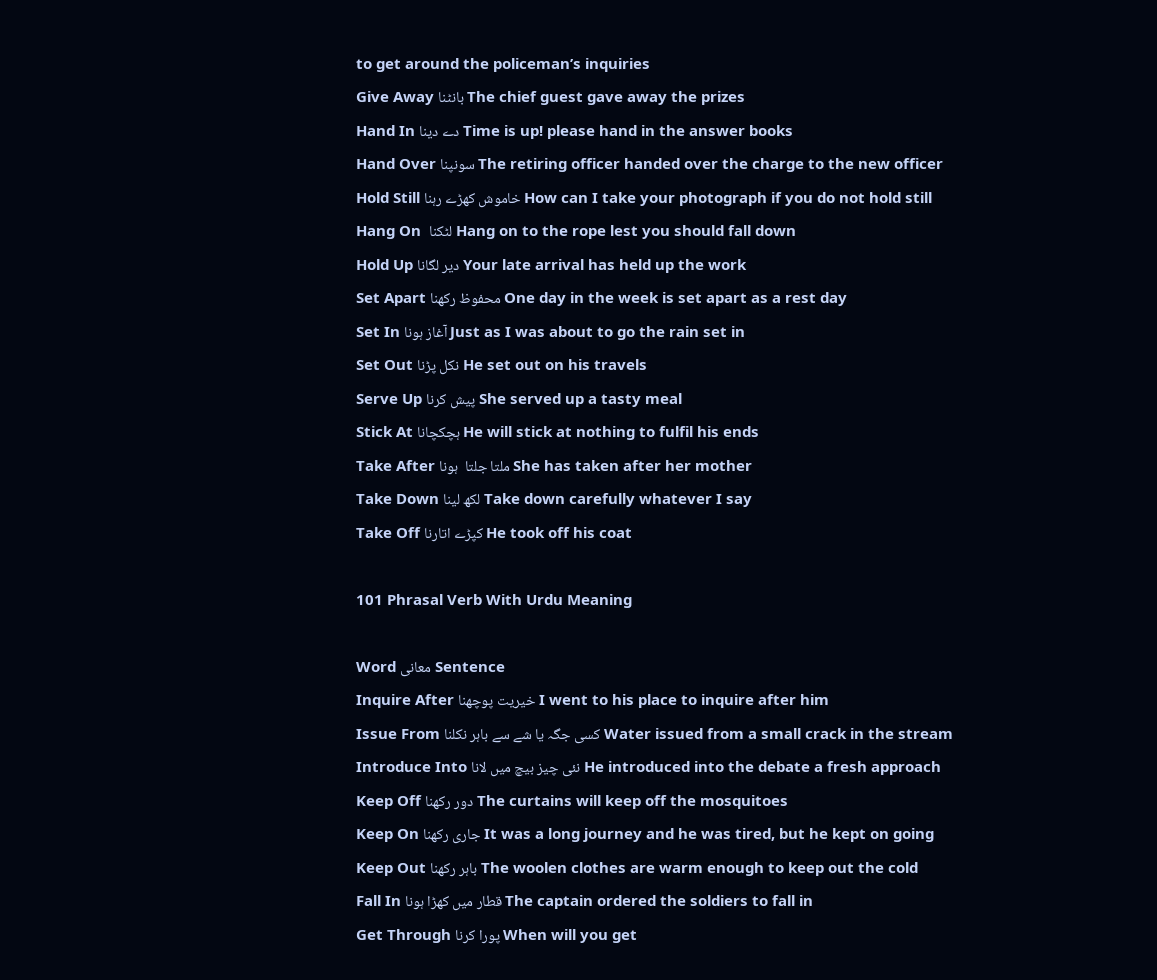to get around the policeman’s inquiries
Give Away بانٹنا The chief guest gave away the prizes
Hand In دے دینا Time is up! please hand in the answer books
Hand Over سونپنا The retiring officer handed over the charge to the new officer
Hold Still خاموش کھڑے رہنا How can I take your photograph if you do not hold still
Hang On  لٹکنا Hang on to the rope lest you should fall down
Hold Up دیر لگانا Your late arrival has held up the work
Set Apart محفوظ رکھنا One day in the week is set apart as a rest day
Set In آغاز ہونا Just as I was about to go the rain set in
Set Out نکل پڑنا He set out on his travels
Serve Up پیش کرنا She served up a tasty meal
Stick At ہچکچانا He will stick at nothing to fulfil his ends
Take After ملتا جلتا  ہونا She has taken after her mother
Take Down لکھ لینا Take down carefully whatever I say
Take Off کپڑے اتارنا He took off his coat

101 Phrasal Verb With Urdu Meaning

Word معانی Sentence
Inquire After خیریت پوچھنا I went to his place to inquire after him
Issue From کسی جگہ یا شے سے باہر نکلنا Water issued from a small crack in the stream
Introduce Into نئی چیز بیچ میں لانا He introduced into the debate a fresh approach
Keep Off دور رکھنا The curtains will keep off the mosquitoes
Keep On جاری رکھنا It was a long journey and he was tired, but he kept on going
Keep Out باہر رکھنا The woolen clothes are warm enough to keep out the cold
Fall In قطار میں کھڑا ہونا The captain ordered the soldiers to fall in
Get Through پورا کرنا When will you get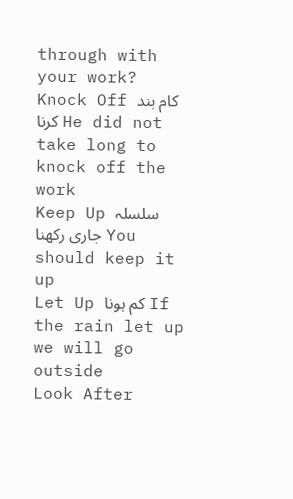through with your work?
Knock Off کام بند کرنا He did not take long to knock off the work
Keep Up سلسلہ جاری رکھنا You should keep it up
Let Up کم ہونا If the rain let up we will go outside
Look After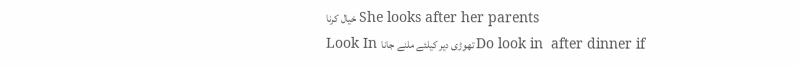خیال کرنا She looks after her parents
Look In تھوڑی دیر کیلئے ملنے جانا Do look in  after dinner if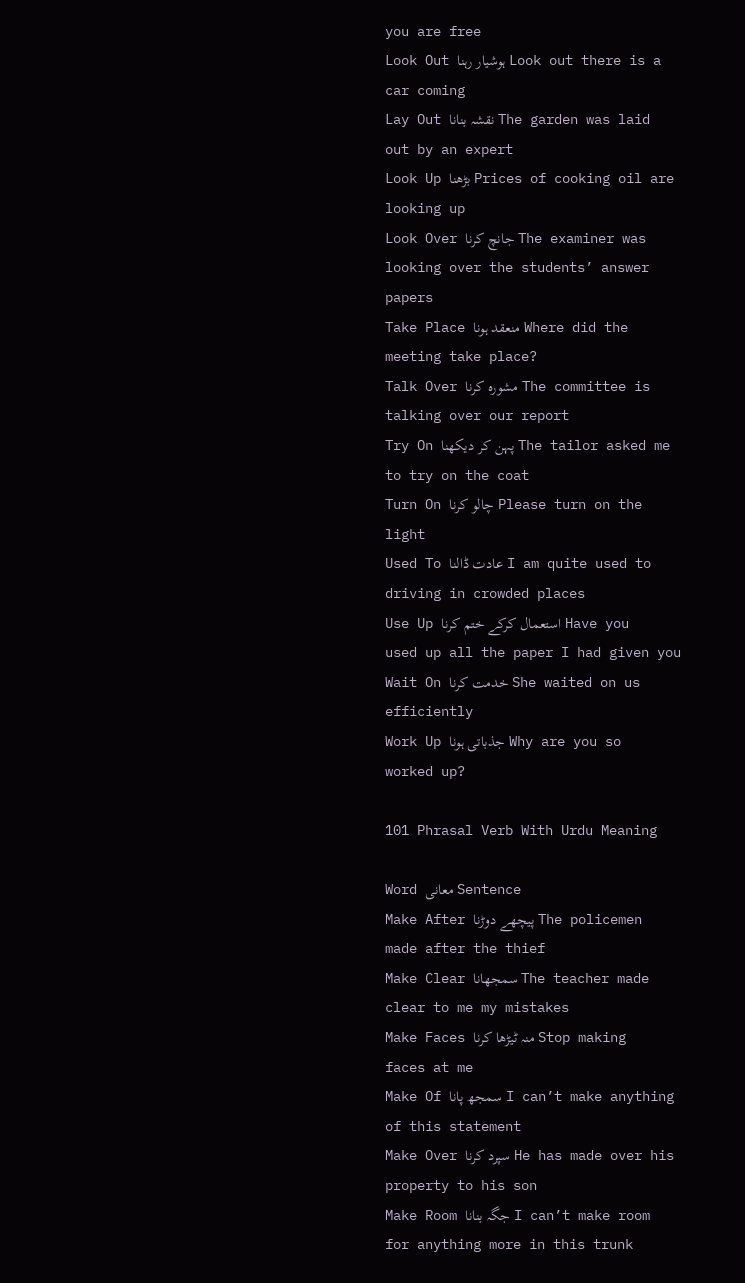you are free
Look Out ہوشیار رہنا Look out there is a car coming
Lay Out نقشہ بنانا The garden was laid out by an expert
Look Up بڑھنا Prices of cooking oil are looking up
Look Over جانچ کرنا The examiner was looking over the students’ answer papers
Take Place منعقد ہونا Where did the meeting take place?
Talk Over مشورہ کرنا The committee is talking over our report
Try On پہن کر دیکھنا The tailor asked me to try on the coat
Turn On چالو کرنا Please turn on the light
Used To عادت ڈالنا I am quite used to driving in crowded places
Use Up استعمال کرکے ختم کرنا Have you used up all the paper I had given you
Wait On خدمت کرنا She waited on us efficiently
Work Up جذباتی ہونا Why are you so worked up?

101 Phrasal Verb With Urdu Meaning

Word معانی Sentence
Make After پیچھے دوڑنا The policemen made after the thief
Make Clear سمجھانا The teacher made clear to me my mistakes
Make Faces منہ ٹیڑھا کرنا Stop making faces at me
Make Of سمجھ پانا I can’t make anything of this statement
Make Over سپرد کرنا He has made over his property to his son
Make Room جگہ بنانا I can’t make room for anything more in this trunk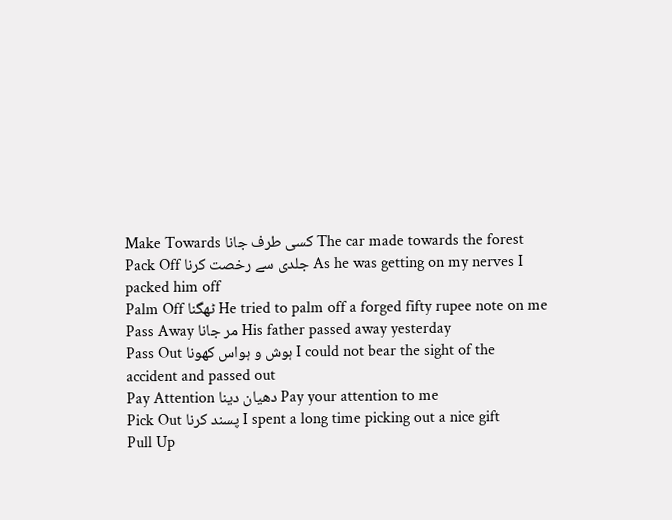Make Towards کسی طرف جانا The car made towards the forest
Pack Off جلدی سے رخصت کرنا As he was getting on my nerves I packed him off
Palm Off ٹھگنا He tried to palm off a forged fifty rupee note on me
Pass Away مر جانا His father passed away yesterday
Pass Out ہوش و ہواس کھونا I could not bear the sight of the accident and passed out
Pay Attention دھیان دینا Pay your attention to me
Pick Out پسند کرنا I spent a long time picking out a nice gift
Pull Up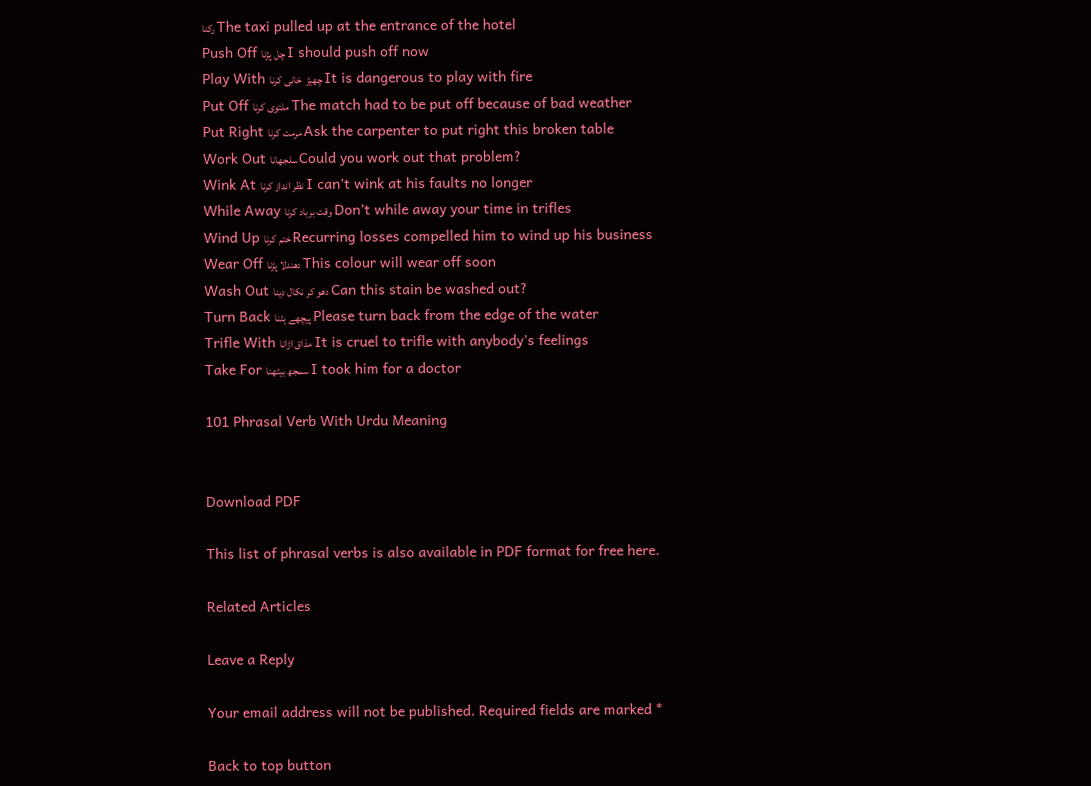رکنا The taxi pulled up at the entrance of the hotel
Push Off چل پڑنا I should push off now
Play With چھیڑ  خانی کرنا It is dangerous to play with fire
Put Off ملتوی کرنا The match had to be put off because of bad weather
Put Right مرمت کرنا Ask the carpenter to put right this broken table
Work Out سلجھانا Could you work out that problem?
Wink At نظر انداز کرنا I can’t wink at his faults no longer
While Away وقت برباد کرنا Don’t while away your time in trifles
Wind Up ختم کرنا Recurring losses compelled him to wind up his business
Wear Off دھندلا پڑنا This colour will wear off soon
Wash Out دھو کر نکال دینا Can this stain be washed out?
Turn Back پیچھے ہٹنا Please turn back from the edge of the water
Trifle With مذاق اڑانا It is cruel to trifle with anybody’s feelings
Take For سمجھ بیٹھنا I took him for a doctor

101 Phrasal Verb With Urdu Meaning


Download PDF

This list of phrasal verbs is also available in PDF format for free here.

Related Articles

Leave a Reply

Your email address will not be published. Required fields are marked *

Back to top button